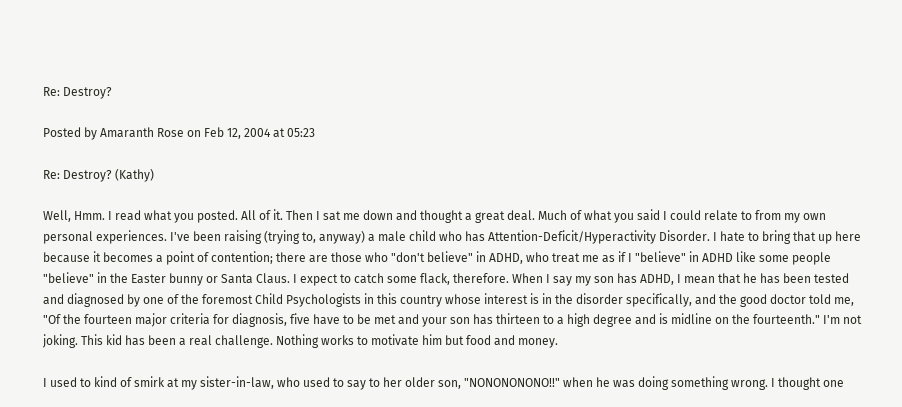Re: Destroy?

Posted by Amaranth Rose on Feb 12, 2004 at 05:23

Re: Destroy? (Kathy)

Well, Hmm. I read what you posted. All of it. Then I sat me down and thought a great deal. Much of what you said I could relate to from my own personal experiences. I've been raising (trying to, anyway) a male child who has Attention-Deficit/Hyperactivity Disorder. I hate to bring that up here because it becomes a point of contention; there are those who "don't believe" in ADHD, who treat me as if I "believe" in ADHD like some people "believe" in the Easter bunny or Santa Claus. I expect to catch some flack, therefore. When I say my son has ADHD, I mean that he has been tested and diagnosed by one of the foremost Child Psychologists in this country whose interest is in the disorder specifically, and the good doctor told me, "Of the fourteen major criteria for diagnosis, five have to be met and your son has thirteen to a high degree and is midline on the fourteenth." I'm not joking. This kid has been a real challenge. Nothing works to motivate him but food and money.

I used to kind of smirk at my sister-in-law, who used to say to her older son, "NONONONONO!!" when he was doing something wrong. I thought one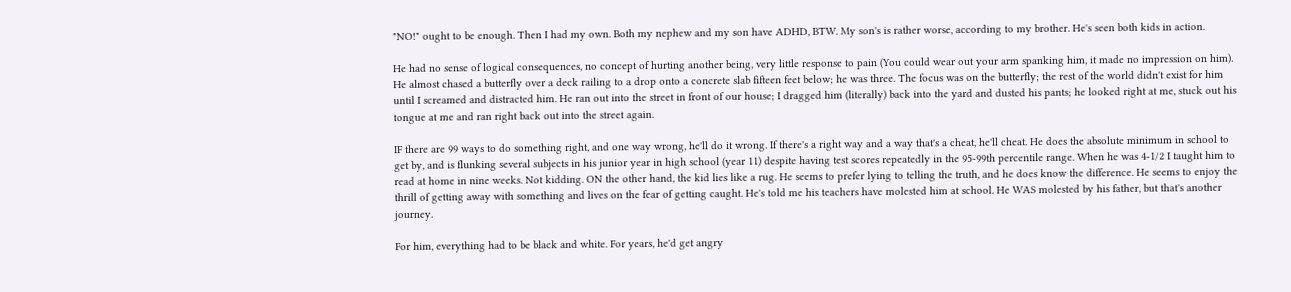"NO!" ought to be enough. Then I had my own. Both my nephew and my son have ADHD, BTW. My son's is rather worse, according to my brother. He's seen both kids in action.

He had no sense of logical consequences, no concept of hurting another being, very little response to pain (You could wear out your arm spanking him, it made no impression on him). He almost chased a butterfly over a deck railing to a drop onto a concrete slab fifteen feet below; he was three. The focus was on the butterfly; the rest of the world didn't exist for him until I screamed and distracted him. He ran out into the street in front of our house; I dragged him (literally) back into the yard and dusted his pants; he looked right at me, stuck out his tongue at me and ran right back out into the street again.

IF there are 99 ways to do something right, and one way wrong, he'll do it wrong. If there's a right way and a way that's a cheat, he'll cheat. He does the absolute minimum in school to get by, and is flunking several subjects in his junior year in high school (year 11) despite having test scores repeatedly in the 95-99th percentile range. When he was 4-1/2 I taught him to read at home in nine weeks. Not kidding. ON the other hand, the kid lies like a rug. He seems to prefer lying to telling the truth, and he does know the difference. He seems to enjoy the thrill of getting away with something and lives on the fear of getting caught. He's told me his teachers have molested him at school. He WAS molested by his father, but that's another journey.

For him, everything had to be black and white. For years, he'd get angry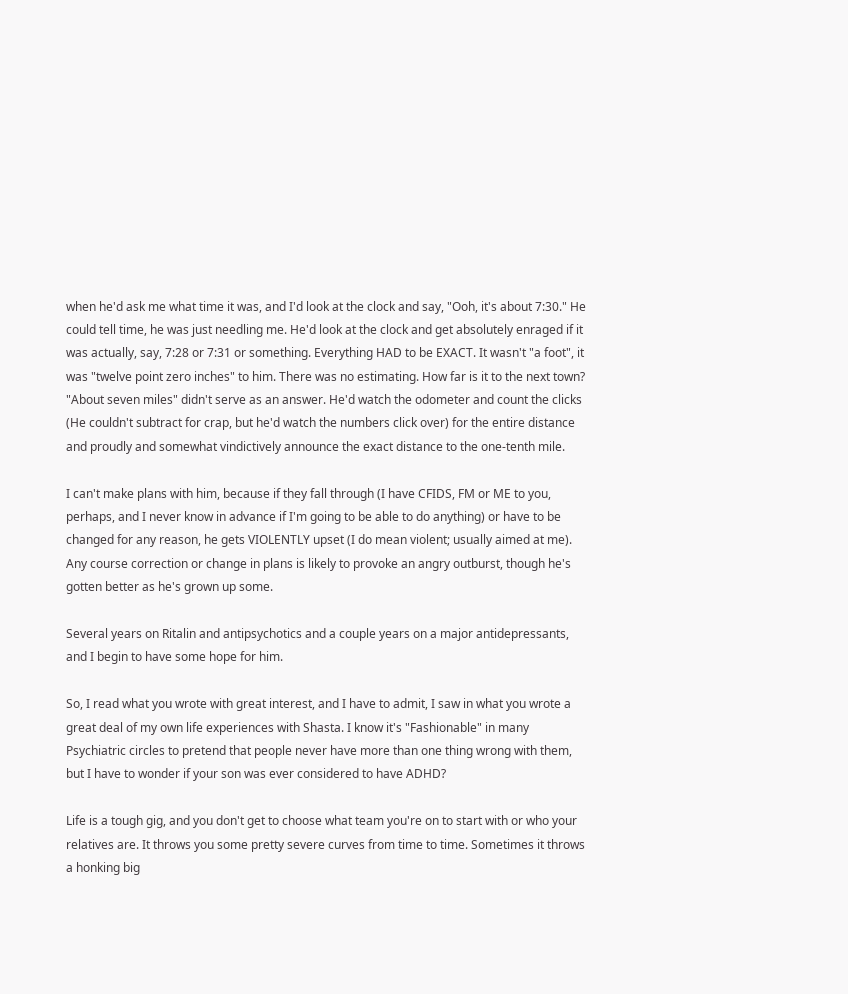when he'd ask me what time it was, and I'd look at the clock and say, "Ooh, it's about 7:30." He could tell time, he was just needling me. He'd look at the clock and get absolutely enraged if it was actually, say, 7:28 or 7:31 or something. Everything HAD to be EXACT. It wasn't "a foot", it was "twelve point zero inches" to him. There was no estimating. How far is it to the next town? "About seven miles" didn't serve as an answer. He'd watch the odometer and count the clicks (He couldn't subtract for crap, but he'd watch the numbers click over) for the entire distance and proudly and somewhat vindictively announce the exact distance to the one-tenth mile.

I can't make plans with him, because if they fall through (I have CFIDS, FM or ME to you, perhaps, and I never know in advance if I'm going to be able to do anything) or have to be changed for any reason, he gets VIOLENTLY upset (I do mean violent; usually aimed at me). Any course correction or change in plans is likely to provoke an angry outburst, though he's gotten better as he's grown up some.

Several years on Ritalin and antipsychotics and a couple years on a major antidepressants, and I begin to have some hope for him.

So, I read what you wrote with great interest, and I have to admit, I saw in what you wrote a great deal of my own life experiences with Shasta. I know it's "Fashionable" in many Psychiatric circles to pretend that people never have more than one thing wrong with them, but I have to wonder if your son was ever considered to have ADHD?

Life is a tough gig, and you don't get to choose what team you're on to start with or who your relatives are. It throws you some pretty severe curves from time to time. Sometimes it throws a honking big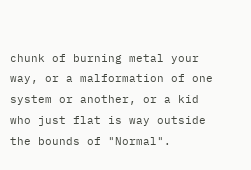chunk of burning metal your way, or a malformation of one system or another, or a kid who just flat is way outside the bounds of "Normal".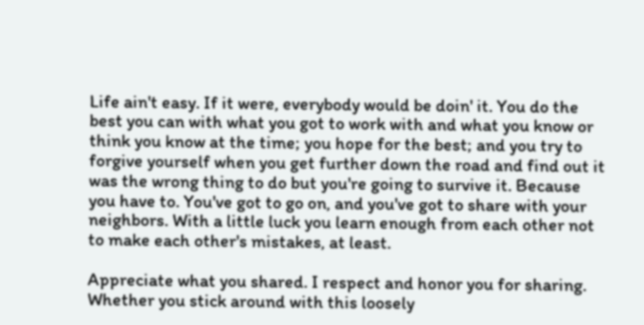Life ain't easy. If it were, everybody would be doin' it. You do the best you can with what you got to work with and what you know or think you know at the time; you hope for the best; and you try to forgive yourself when you get further down the road and find out it was the wrong thing to do but you're going to survive it. Because you have to. You've got to go on, and you've got to share with your neighbors. With a little luck you learn enough from each other not to make each other's mistakes, at least.

Appreciate what you shared. I respect and honor you for sharing. Whether you stick around with this loosely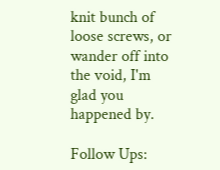knit bunch of loose screws, or wander off into the void, I'm glad you happened by.

Follow Ups: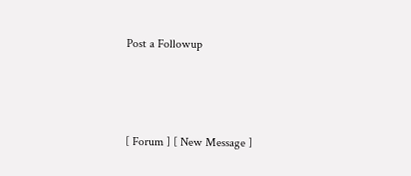Post a Followup



[ Forum ] [ New Message ]